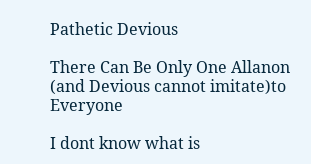Pathetic Devious

There Can Be Only One Allanon (and Devious cannot imitate)to Everyone

I dont know what is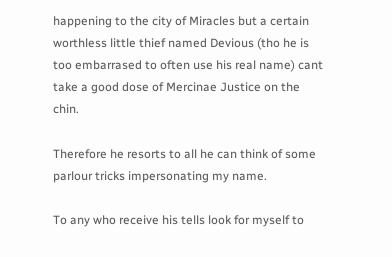happening to the city of Miracles but a certain worthless little thief named Devious (tho he is too embarrased to often use his real name) cant take a good dose of Mercinae Justice on the chin.

Therefore he resorts to all he can think of some parlour tricks impersonating my name.

To any who receive his tells look for myself to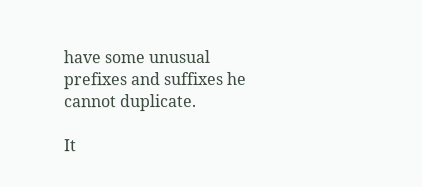have some unusual prefixes and suffixes he cannot duplicate.

It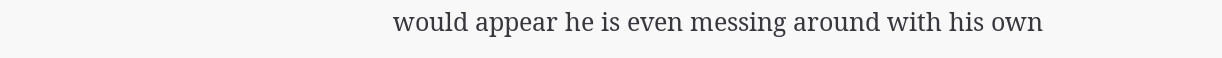would appear he is even messing around with his own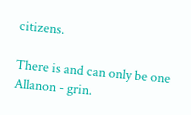citizens.

There is and can only be one Allanon - grin.